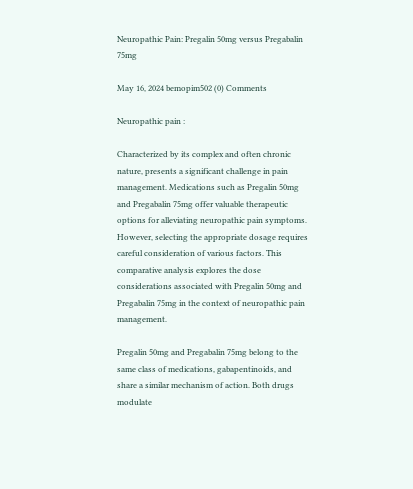Neuropathic Pain: Pregalin 50mg versus Pregabalin 75mg

May 16, 2024 bemopim502 (0) Comments

Neuropathic pain :

Characterized by its complex and often chronic nature, presents a significant challenge in pain management. Medications such as Pregalin 50mg and Pregabalin 75mg offer valuable therapeutic options for alleviating neuropathic pain symptoms. However, selecting the appropriate dosage requires careful consideration of various factors. This comparative analysis explores the dose considerations associated with Pregalin 50mg and Pregabalin 75mg in the context of neuropathic pain management.

Pregalin 50mg and Pregabalin 75mg belong to the same class of medications, gabapentinoids, and share a similar mechanism of action. Both drugs modulate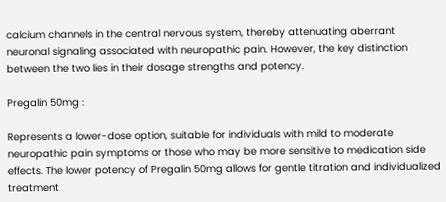calcium channels in the central nervous system, thereby attenuating aberrant neuronal signaling associated with neuropathic pain. However, the key distinction between the two lies in their dosage strengths and potency.

Pregalin 50mg :

Represents a lower-dose option, suitable for individuals with mild to moderate neuropathic pain symptoms or those who may be more sensitive to medication side effects. The lower potency of Pregalin 50mg allows for gentle titration and individualized treatment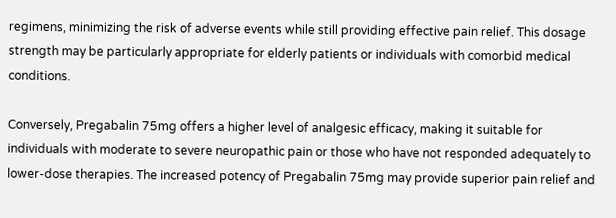regimens, minimizing the risk of adverse events while still providing effective pain relief. This dosage strength may be particularly appropriate for elderly patients or individuals with comorbid medical conditions.

Conversely, Pregabalin 75mg offers a higher level of analgesic efficacy, making it suitable for individuals with moderate to severe neuropathic pain or those who have not responded adequately to lower-dose therapies. The increased potency of Pregabalin 75mg may provide superior pain relief and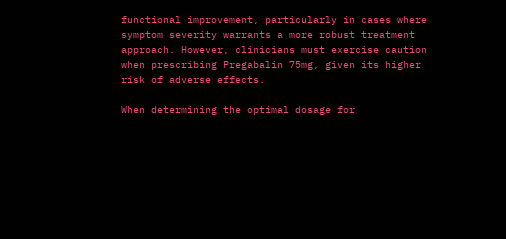functional improvement, particularly in cases where symptom severity warrants a more robust treatment approach. However, clinicians must exercise caution when prescribing Pregabalin 75mg, given its higher risk of adverse effects.

When determining the optimal dosage for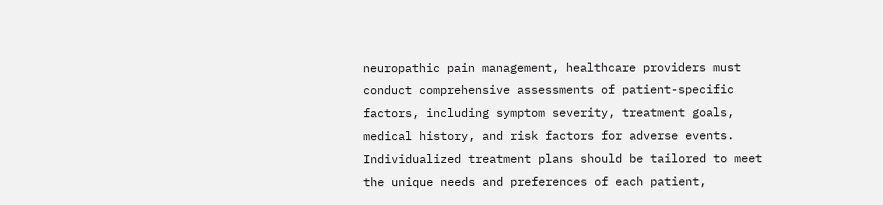neuropathic pain management, healthcare providers must conduct comprehensive assessments of patient-specific factors, including symptom severity, treatment goals, medical history, and risk factors for adverse events. Individualized treatment plans should be tailored to meet the unique needs and preferences of each patient,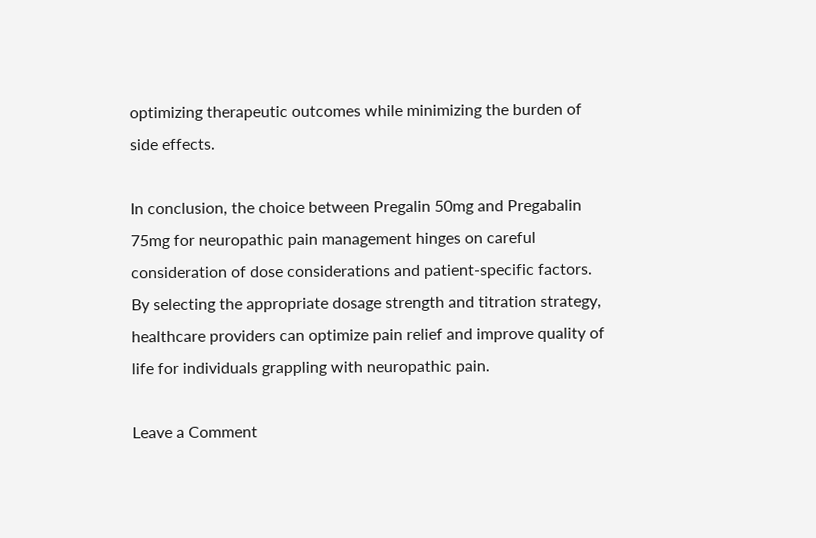optimizing therapeutic outcomes while minimizing the burden of side effects.

In conclusion, the choice between Pregalin 50mg and Pregabalin 75mg for neuropathic pain management hinges on careful consideration of dose considerations and patient-specific factors. By selecting the appropriate dosage strength and titration strategy, healthcare providers can optimize pain relief and improve quality of life for individuals grappling with neuropathic pain.

Leave a Comment